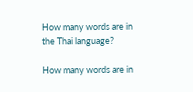How many words are in the Thai language?

How many words are in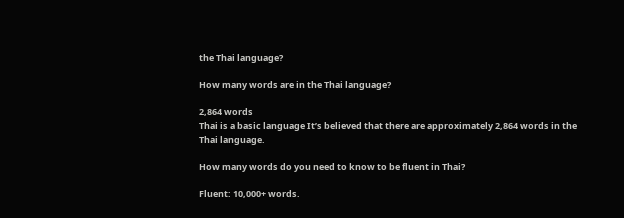the Thai language?

How many words are in the Thai language?

2,864 words
Thai is a basic language It’s believed that there are approximately 2,864 words in the Thai language.

How many words do you need to know to be fluent in Thai?

Fluent: 10,000+ words.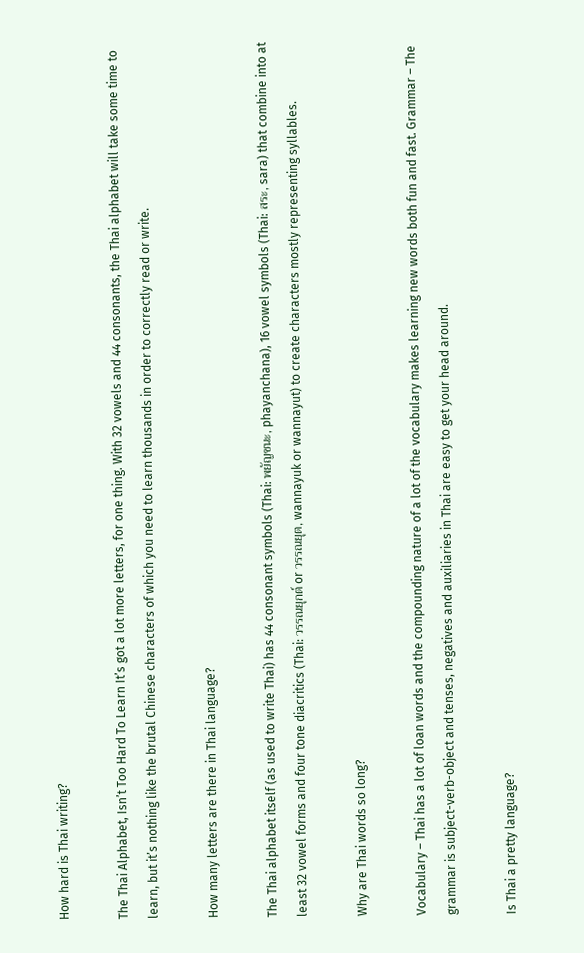How hard is Thai writing?

The Thai Alphabet, Isn’t Too Hard To Learn It’s got a lot more letters, for one thing. With 32 vowels and 44 consonants, the Thai alphabet will take some time to learn, but it’s nothing like the brutal Chinese characters of which you need to learn thousands in order to correctly read or write.

How many letters are there in Thai language?

The Thai alphabet itself (as used to write Thai) has 44 consonant symbols (Thai: พยัญชนะ, phayanchana), 16 vowel symbols (Thai: สระ, sara) that combine into at least 32 vowel forms and four tone diacritics (Thai: วรรณยุกต์ or วรรณยุต, wannayuk or wannayut) to create characters mostly representing syllables.

Why are Thai words so long?

Vocabulary – Thai has a lot of loan words and the compounding nature of a lot of the vocabulary makes learning new words both fun and fast. Grammar – The grammar is subject-verb-object and tenses, negatives and auxiliaries in Thai are easy to get your head around.

Is Thai a pretty language?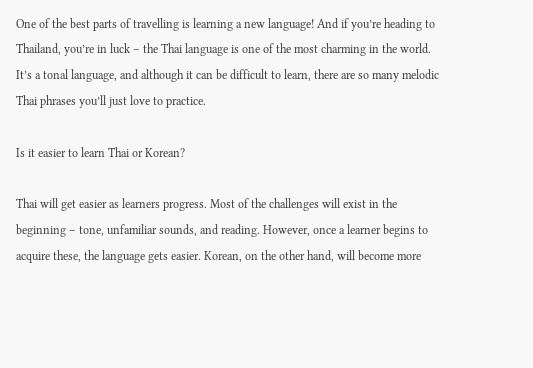One of the best parts of travelling is learning a new language! And if you’re heading to Thailand, you’re in luck – the Thai language is one of the most charming in the world. It’s a tonal language, and although it can be difficult to learn, there are so many melodic Thai phrases you’ll just love to practice.

Is it easier to learn Thai or Korean?

Thai will get easier as learners progress. Most of the challenges will exist in the beginning – tone, unfamiliar sounds, and reading. However, once a learner begins to acquire these, the language gets easier. Korean, on the other hand, will become more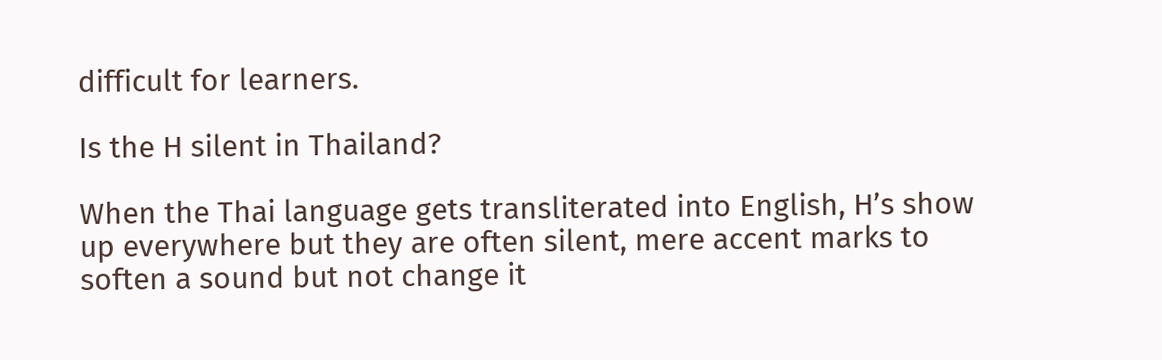difficult for learners.

Is the H silent in Thailand?

When the Thai language gets transliterated into English, H’s show up everywhere but they are often silent, mere accent marks to soften a sound but not change it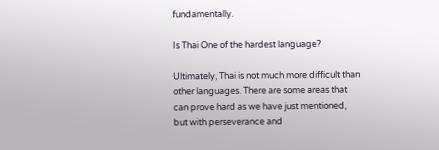fundamentally.

Is Thai One of the hardest language?

Ultimately, Thai is not much more difficult than other languages. There are some areas that can prove hard as we have just mentioned, but with perseverance and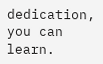dedication, you can learn.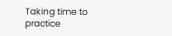Taking time to practice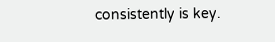consistently is key.